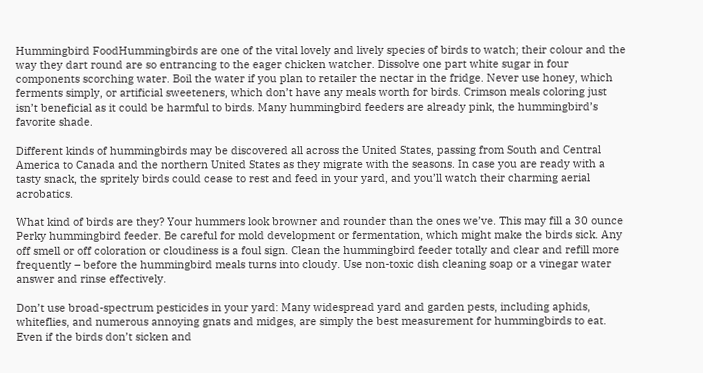Hummingbird FoodHummingbirds are one of the vital lovely and lively species of birds to watch; their colour and the way they dart round are so entrancing to the eager chicken watcher. Dissolve one part white sugar in four components scorching water. Boil the water if you plan to retailer the nectar in the fridge. Never use honey, which ferments simply, or artificial sweeteners, which don’t have any meals worth for birds. Crimson meals coloring just isn’t beneficial as it could be harmful to birds. Many hummingbird feeders are already pink, the hummingbird’s favorite shade.

Different kinds of hummingbirds may be discovered all across the United States, passing from South and Central America to Canada and the northern United States as they migrate with the seasons. In case you are ready with a tasty snack, the spritely birds could cease to rest and feed in your yard, and you’ll watch their charming aerial acrobatics.

What kind of birds are they? Your hummers look browner and rounder than the ones we’ve. This may fill a 30 ounce Perky hummingbird feeder. Be careful for mold development or fermentation, which might make the birds sick. Any off smell or off coloration or cloudiness is a foul sign. Clean the hummingbird feeder totally and clear and refill more frequently – before the hummingbird meals turns into cloudy. Use non-toxic dish cleaning soap or a vinegar water answer and rinse effectively.

Don’t use broad-spectrum pesticides in your yard: Many widespread yard and garden pests, including aphids, whiteflies, and numerous annoying gnats and midges, are simply the best measurement for hummingbirds to eat. Even if the birds don’t sicken and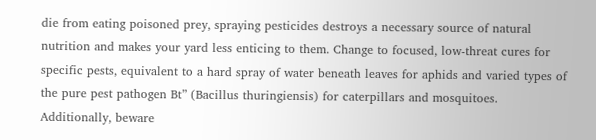die from eating poisoned prey, spraying pesticides destroys a necessary source of natural nutrition and makes your yard less enticing to them. Change to focused, low-threat cures for specific pests, equivalent to a hard spray of water beneath leaves for aphids and varied types of the pure pest pathogen Bt” (Bacillus thuringiensis) for caterpillars and mosquitoes. Additionally, beware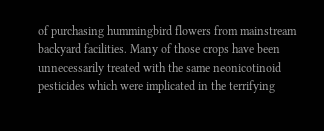of purchasing hummingbird flowers from mainstream backyard facilities. Many of those crops have been unnecessarily treated with the same neonicotinoid pesticides which were implicated in the terrifying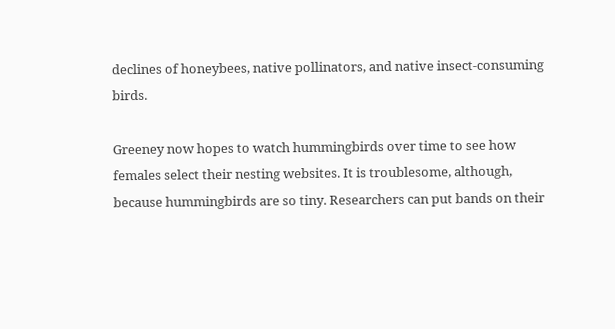declines of honeybees, native pollinators, and native insect-consuming birds.

Greeney now hopes to watch hummingbirds over time to see how females select their nesting websites. It is troublesome, although, because hummingbirds are so tiny. Researchers can put bands on their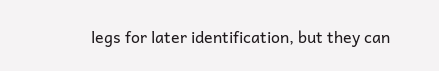legs for later identification, but they can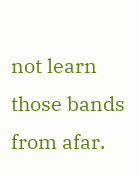not learn those bands from afar.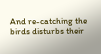And re-catching the birds disturbs their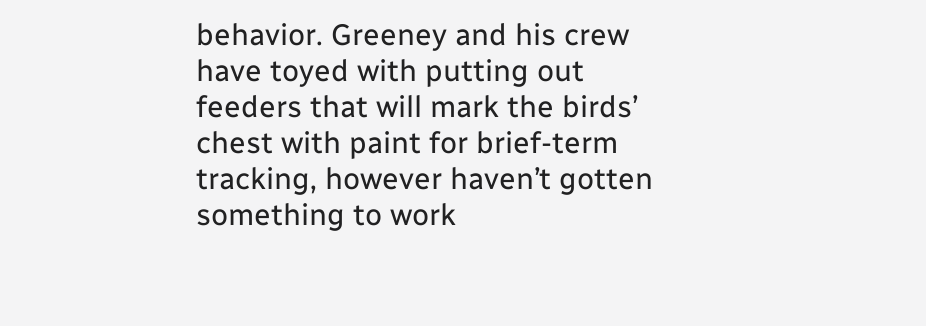behavior. Greeney and his crew have toyed with putting out feeders that will mark the birds’ chest with paint for brief-term tracking, however haven’t gotten something to work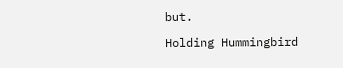but.

Holding Hummingbird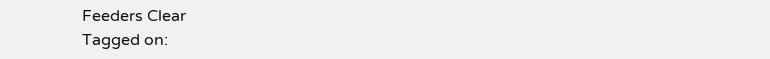Feeders Clear
Tagged on: